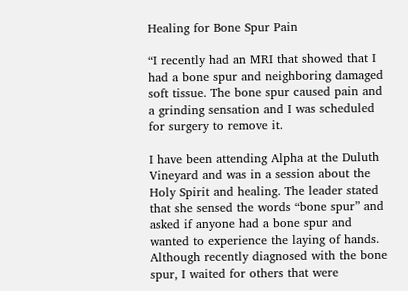Healing for Bone Spur Pain

“I recently had an MRI that showed that I had a bone spur and neighboring damaged soft tissue. The bone spur caused pain and a grinding sensation and I was scheduled for surgery to remove it.

I have been attending Alpha at the Duluth Vineyard and was in a session about the Holy Spirit and healing. The leader stated that she sensed the words “bone spur” and asked if anyone had a bone spur and wanted to experience the laying of hands. Although recently diagnosed with the bone spur, I waited for others that were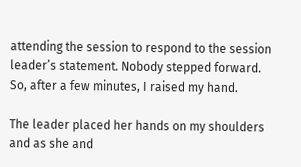attending the session to respond to the session leader’s statement. Nobody stepped forward. So, after a few minutes, I raised my hand.

The leader placed her hands on my shoulders and as she and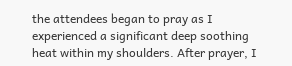the attendees began to pray as I experienced a significant deep soothing heat within my shoulders. After prayer, I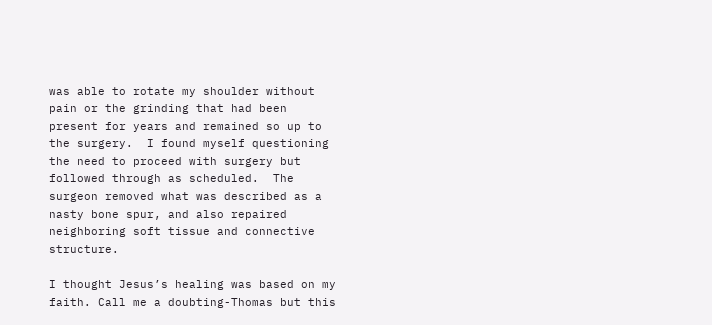was able to rotate my shoulder without pain or the grinding that had been present for years and remained so up to the surgery.  I found myself questioning the need to proceed with surgery but followed through as scheduled.  The surgeon removed what was described as a nasty bone spur, and also repaired neighboring soft tissue and connective structure.

I thought Jesus’s healing was based on my faith. Call me a doubting-Thomas but this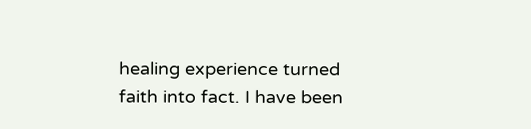healing experience turned faith into fact. I have been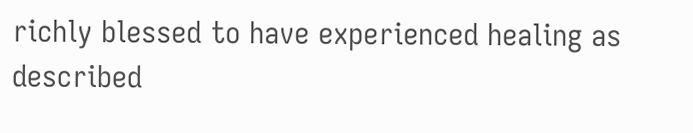richly blessed to have experienced healing as described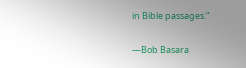in Bible passages.”

—Bob Basara